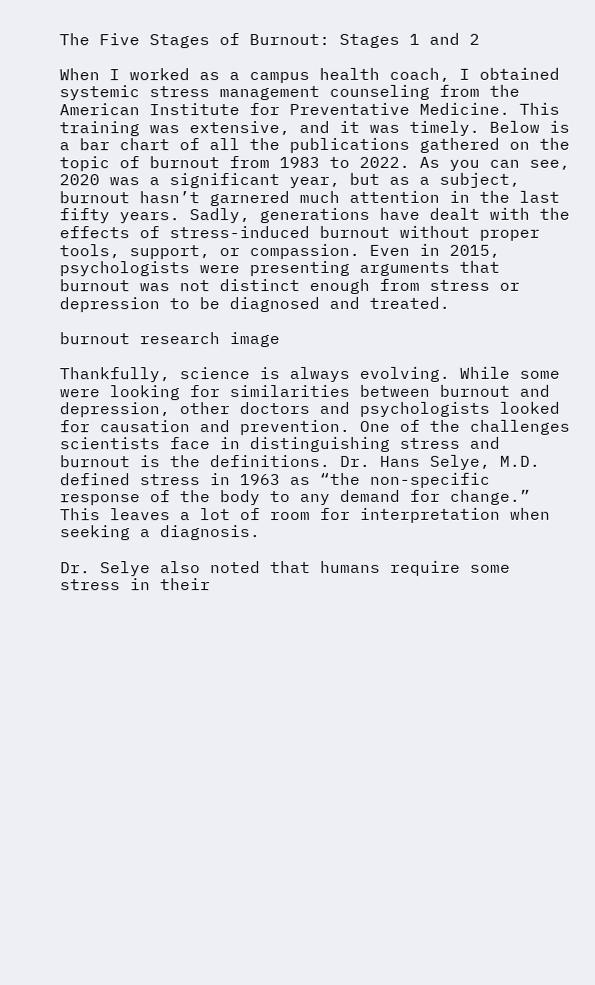The Five Stages of Burnout: Stages 1 and 2

When I worked as a campus health coach, I obtained systemic stress management counseling from the American Institute for Preventative Medicine. This training was extensive, and it was timely. Below is a bar chart of all the publications gathered on the topic of burnout from 1983 to 2022. As you can see, 2020 was a significant year, but as a subject, burnout hasn’t garnered much attention in the last fifty years. Sadly, generations have dealt with the effects of stress-induced burnout without proper tools, support, or compassion. Even in 2015, psychologists were presenting arguments that burnout was not distinct enough from stress or depression to be diagnosed and treated.

burnout research image

Thankfully, science is always evolving. While some were looking for similarities between burnout and depression, other doctors and psychologists looked for causation and prevention. One of the challenges scientists face in distinguishing stress and burnout is the definitions. Dr. Hans Selye, M.D. defined stress in 1963 as “the non-specific response of the body to any demand for change.” This leaves a lot of room for interpretation when seeking a diagnosis.

Dr. Selye also noted that humans require some stress in their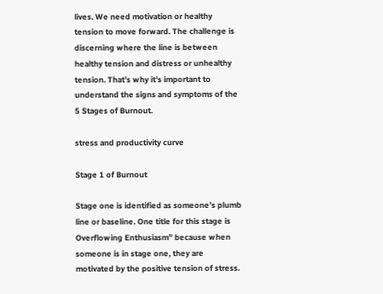lives. We need motivation or healthy tension to move forward. The challenge is discerning where the line is between healthy tension and distress or unhealthy tension. That’s why it’s important to understand the signs and symptoms of the 5 Stages of Burnout.

stress and productivity curve

Stage 1 of Burnout

Stage one is identified as someone’s plumb line or baseline. One title for this stage is Overflowing Enthusiasm” because when someone is in stage one, they are motivated by the positive tension of stress.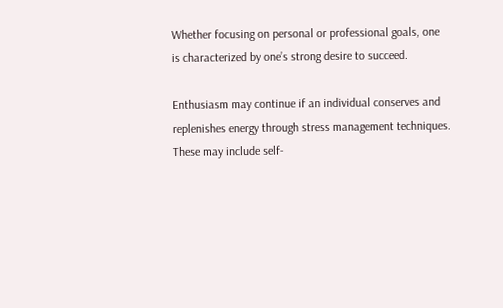Whether focusing on personal or professional goals, one is characterized by one’s strong desire to succeed.

Enthusiasm may continue if an individual conserves and replenishes energy through stress management techniques. These may include self-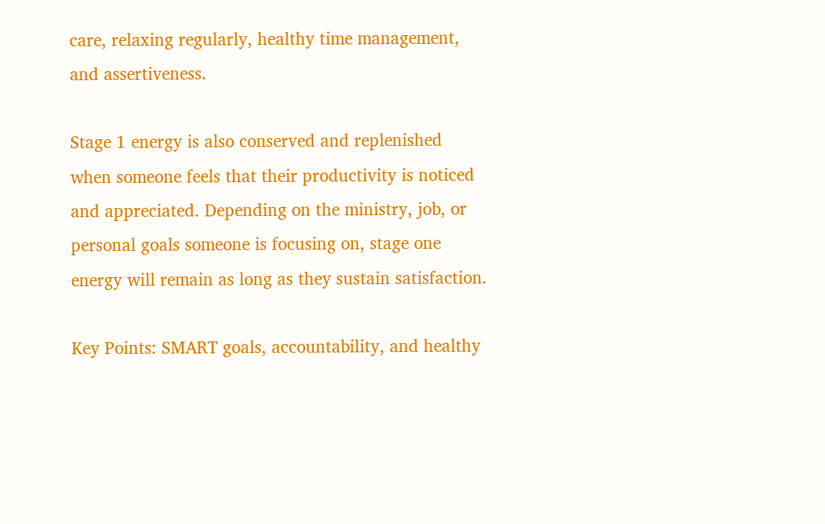care, relaxing regularly, healthy time management, and assertiveness.

Stage 1 energy is also conserved and replenished when someone feels that their productivity is noticed and appreciated. Depending on the ministry, job, or personal goals someone is focusing on, stage one energy will remain as long as they sustain satisfaction.

Key Points: SMART goals, accountability, and healthy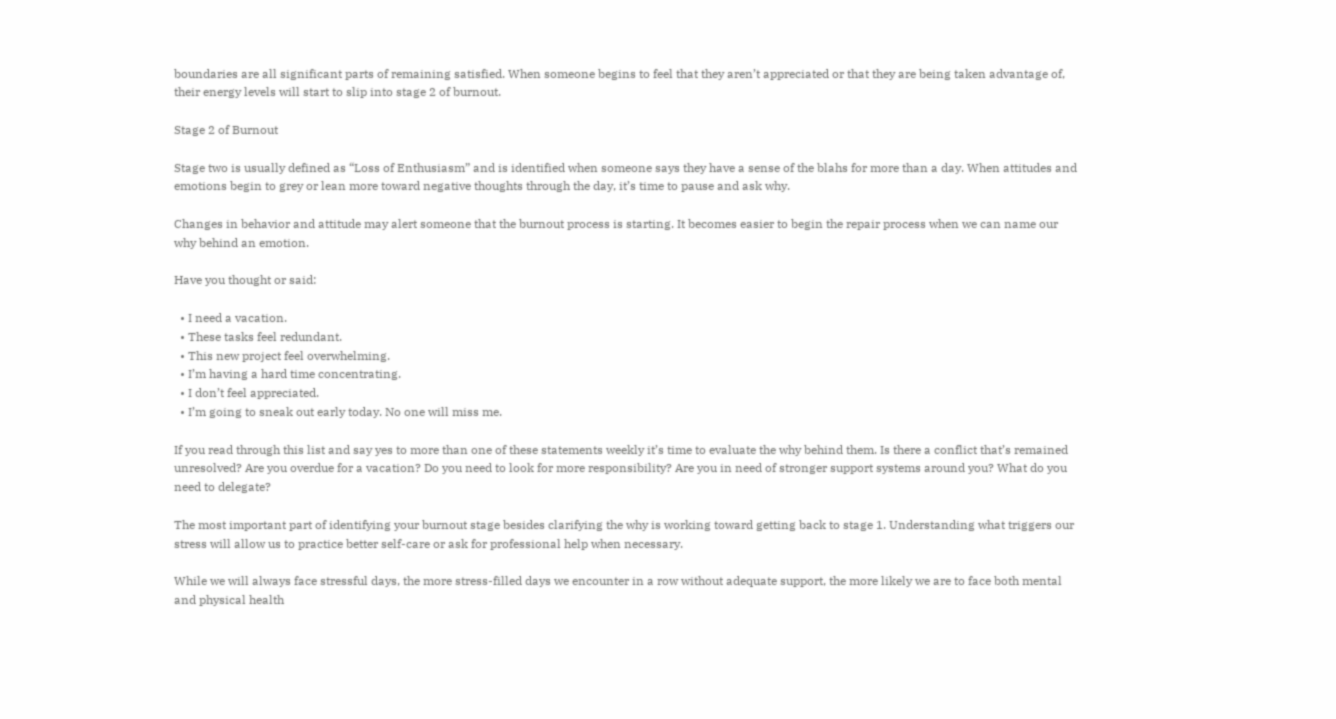boundaries are all significant parts of remaining satisfied. When someone begins to feel that they aren’t appreciated or that they are being taken advantage of, their energy levels will start to slip into stage 2 of burnout.

Stage 2 of Burnout

Stage two is usually defined as “Loss of Enthusiasm” and is identified when someone says they have a sense of the blahs for more than a day. When attitudes and emotions begin to grey or lean more toward negative thoughts through the day, it’s time to pause and ask why.

Changes in behavior and attitude may alert someone that the burnout process is starting. It becomes easier to begin the repair process when we can name our why behind an emotion.

Have you thought or said:

  • I need a vacation.
  • These tasks feel redundant.
  • This new project feel overwhelming.
  • I’m having a hard time concentrating.
  • I don’t feel appreciated.
  • I’m going to sneak out early today. No one will miss me.

If you read through this list and say yes to more than one of these statements weekly it’s time to evaluate the why behind them. Is there a conflict that’s remained unresolved? Are you overdue for a vacation? Do you need to look for more responsibility? Are you in need of stronger support systems around you? What do you need to delegate?

The most important part of identifying your burnout stage besides clarifying the why is working toward getting back to stage 1. Understanding what triggers our stress will allow us to practice better self-care or ask for professional help when necessary.

While we will always face stressful days, the more stress-filled days we encounter in a row without adequate support, the more likely we are to face both mental and physical health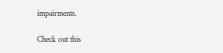impairments.

Check out this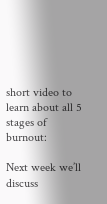short video to learn about all 5 stages of burnout:

Next week we’ll discuss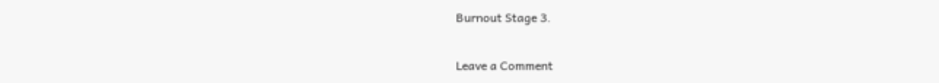Burnout Stage 3.

Leave a Comment